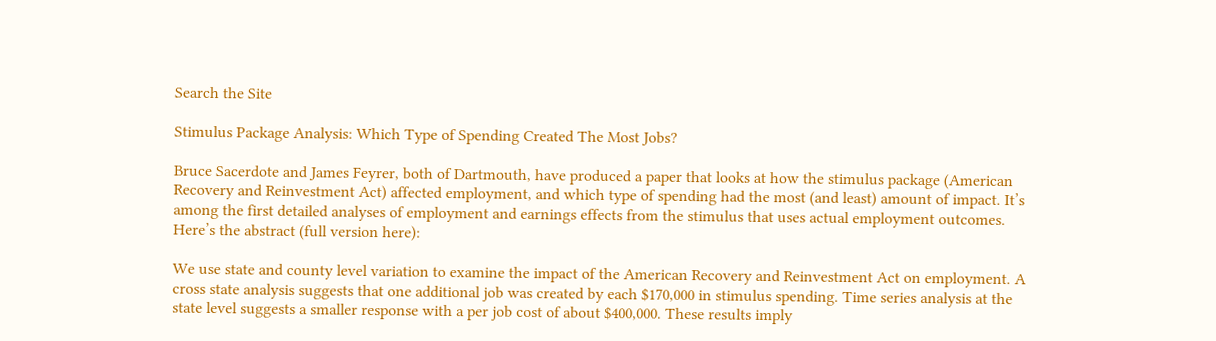Search the Site

Stimulus Package Analysis: Which Type of Spending Created The Most Jobs?

Bruce Sacerdote and James Feyrer, both of Dartmouth, have produced a paper that looks at how the stimulus package (American Recovery and Reinvestment Act) affected employment, and which type of spending had the most (and least) amount of impact. It’s among the first detailed analyses of employment and earnings effects from the stimulus that uses actual employment outcomes. Here’s the abstract (full version here):

We use state and county level variation to examine the impact of the American Recovery and Reinvestment Act on employment. A cross state analysis suggests that one additional job was created by each $170,000 in stimulus spending. Time series analysis at the state level suggests a smaller response with a per job cost of about $400,000. These results imply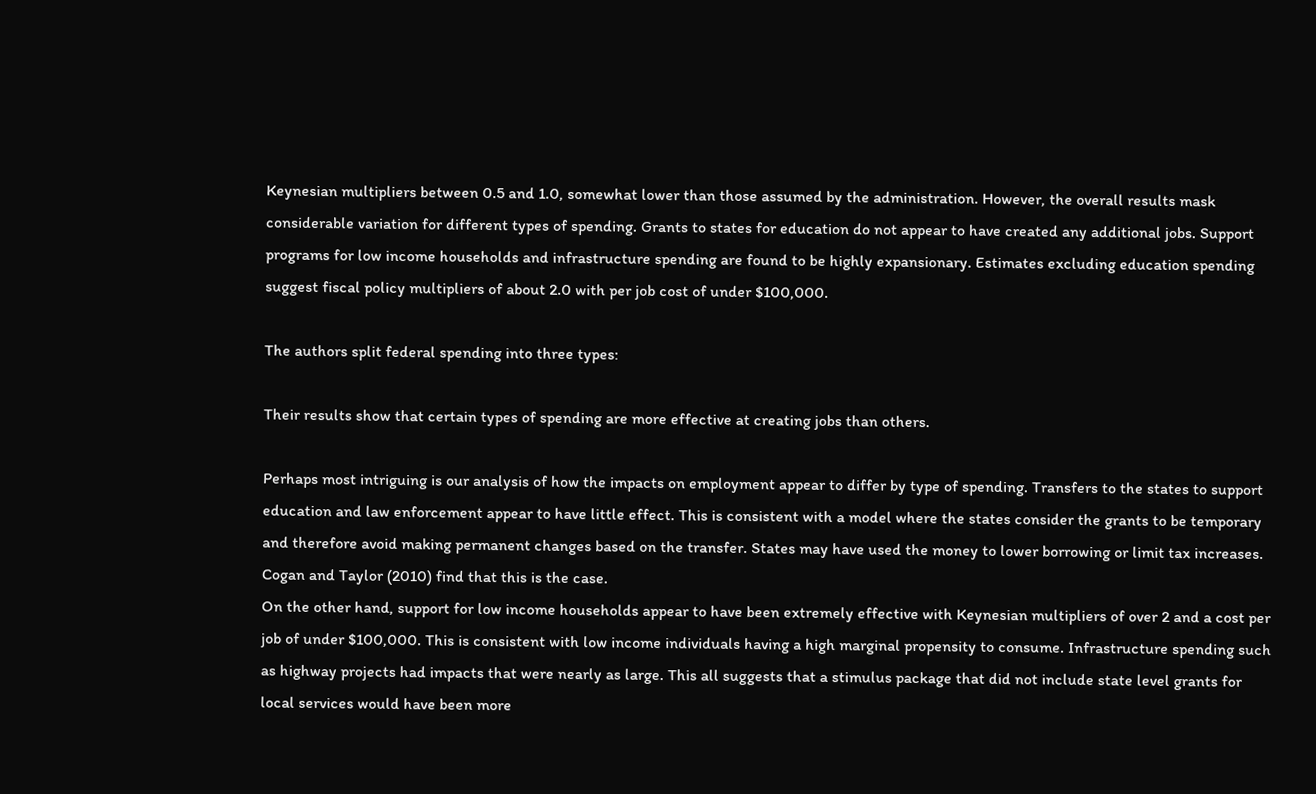Keynesian multipliers between 0.5 and 1.0, somewhat lower than those assumed by the administration. However, the overall results mask considerable variation for different types of spending. Grants to states for education do not appear to have created any additional jobs. Support programs for low income households and infrastructure spending are found to be highly expansionary. Estimates excluding education spending suggest fiscal policy multipliers of about 2.0 with per job cost of under $100,000.

The authors split federal spending into three types:

Their results show that certain types of spending are more effective at creating jobs than others.

Perhaps most intriguing is our analysis of how the impacts on employment appear to differ by type of spending. Transfers to the states to support education and law enforcement appear to have little effect. This is consistent with a model where the states consider the grants to be temporary and therefore avoid making permanent changes based on the transfer. States may have used the money to lower borrowing or limit tax increases. Cogan and Taylor (2010) find that this is the case.
On the other hand, support for low income households appear to have been extremely effective with Keynesian multipliers of over 2 and a cost per job of under $100,000. This is consistent with low income individuals having a high marginal propensity to consume. Infrastructure spending such as highway projects had impacts that were nearly as large. This all suggests that a stimulus package that did not include state level grants for local services would have been more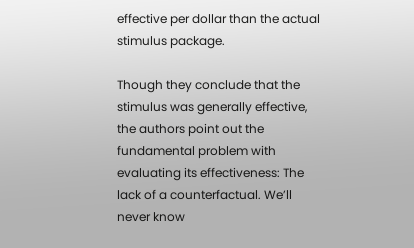effective per dollar than the actual stimulus package.

Though they conclude that the stimulus was generally effective, the authors point out the fundamental problem with evaluating its effectiveness: The lack of a counterfactual. We’ll never know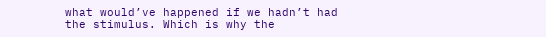what would’ve happened if we hadn’t had the stimulus. Which is why the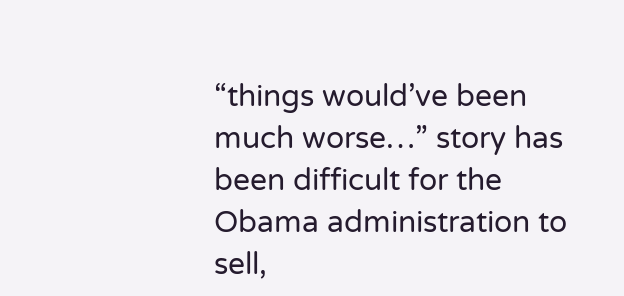“things would’ve been much worse…” story has been difficult for the Obama administration to sell,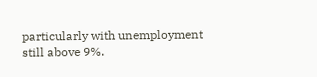particularly with unemployment still above 9%.